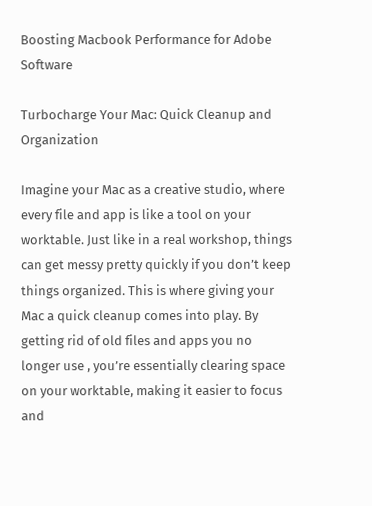Boosting Macbook Performance for Adobe Software

Turbocharge Your Mac: Quick Cleanup and Organization

Imagine your Mac as a creative studio, where every file and app is like a tool on your worktable. Just like in a real workshop, things can get messy pretty quickly if you don’t keep things organized. This is where giving your Mac a quick cleanup comes into play. By getting rid of old files and apps you no longer use , you’re essentially clearing space on your worktable, making it easier to focus and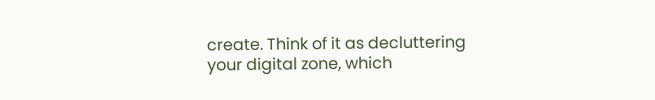create. Think of it as decluttering your digital zone, which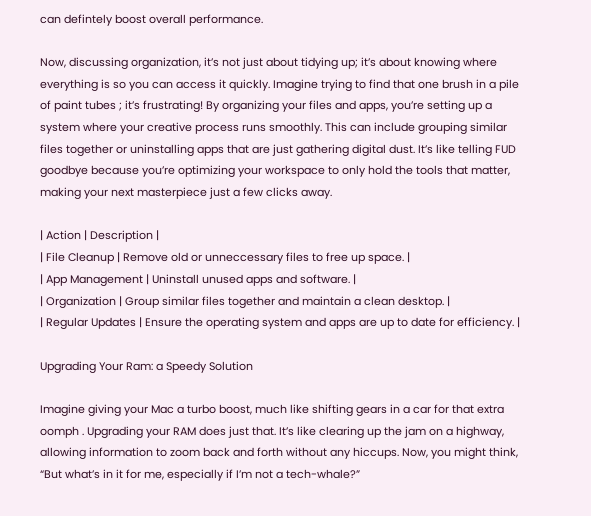can defintely boost overall performance.

Now, discussing organization, it’s not just about tidying up; it’s about knowing where everything is so you can access it quickly. Imagine trying to find that one brush in a pile of paint tubes ; it’s frustrating! By organizing your files and apps, you’re setting up a system where your creative process runs smoothly. This can include grouping similar files together or uninstalling apps that are just gathering digital dust. It’s like telling FUD goodbye because you’re optimizing your workspace to only hold the tools that matter, making your next masterpiece just a few clicks away.

| Action | Description |
| File Cleanup | Remove old or unneccessary files to free up space. |
| App Management | Uninstall unused apps and software. |
| Organization | Group similar files together and maintain a clean desktop. |
| Regular Updates | Ensure the operating system and apps are up to date for efficiency. |

Upgrading Your Ram: a Speedy Solution

Imagine giving your Mac a turbo boost, much like shifting gears in a car for that extra oomph . Upgrading your RAM does just that. It’s like clearing up the jam on a highway, allowing information to zoom back and forth without any hiccups. Now, you might think, “But what’s in it for me, especially if I’m not a tech-whale?”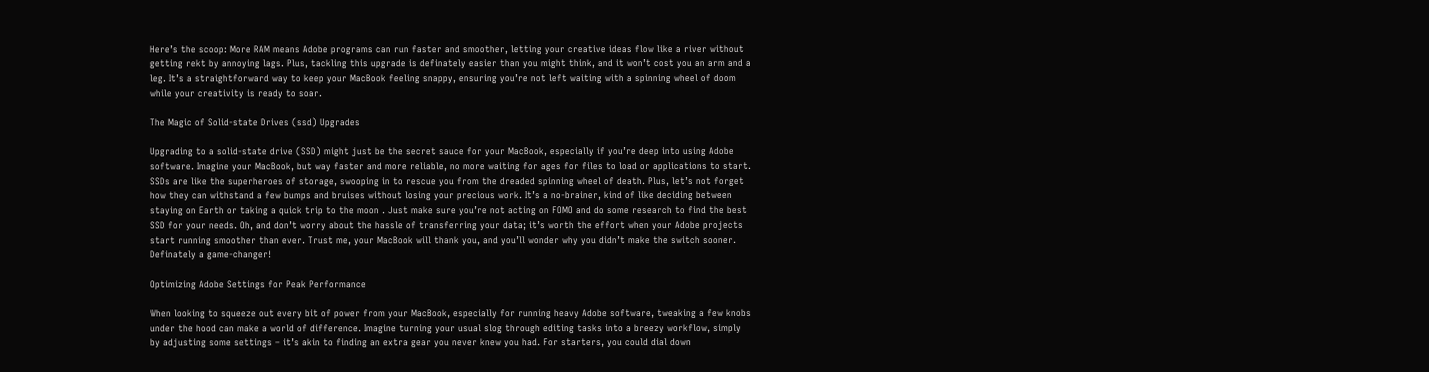Here’s the scoop: More RAM means Adobe programs can run faster and smoother, letting your creative ideas flow like a river without getting rekt by annoying lags. Plus, tackling this upgrade is definately easier than you might think, and it won’t cost you an arm and a leg. It’s a straightforward way to keep your MacBook feeling snappy, ensuring you’re not left waiting with a spinning wheel of doom while your creativity is ready to soar.

The Magic of Solid-state Drives (ssd) Upgrades

Upgrading to a solid-state drive (SSD) might just be the secret sauce for your MacBook, especially if you’re deep into using Adobe software. Imagine your MacBook, but way faster and more reliable, no more waiting for ages for files to load or applications to start. SSDs are like the superheroes of storage, swooping in to rescue you from the dreaded spinning wheel of death. Plus, let’s not forget how they can withstand a few bumps and bruises without losing your precious work. It’s a no-brainer, kind of like deciding between staying on Earth or taking a quick trip to the moon . Just make sure you’re not acting on FOMO and do some research to find the best SSD for your needs. Oh, and don’t worry about the hassle of transferring your data; it’s worth the effort when your Adobe projects start running smoother than ever. Trust me, your MacBook will thank you, and you’ll wonder why you didn’t make the switch sooner. Definately a game-changer!

Optimizing Adobe Settings for Peak Performance

When looking to squeeze out every bit of power from your MacBook, especially for running heavy Adobe software, tweaking a few knobs under the hood can make a world of difference. Imagine turning your usual slog through editing tasks into a breezy workflow, simply by adjusting some settings – it’s akin to finding an extra gear you never knew you had. For starters, you could dial down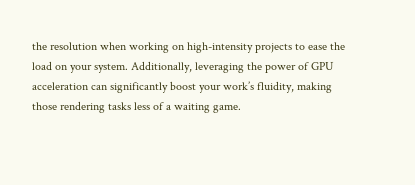the resolution when working on high-intensity projects to ease the load on your system. Additionally, leveraging the power of GPU acceleration can significantly boost your work’s fluidity, making those rendering tasks less of a waiting game.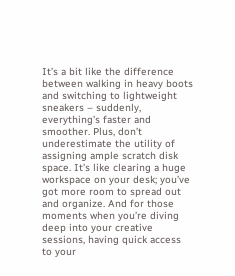It’s a bit like the difference between walking in heavy boots and switching to lightweight sneakers – suddenly, everything’s faster and smoother. Plus, don’t underestimate the utility of assigning ample scratch disk space. It’s like clearing a huge workspace on your desk; you’ve got more room to spread out and organize. And for those moments when you’re diving deep into your creative sessions, having quick access to your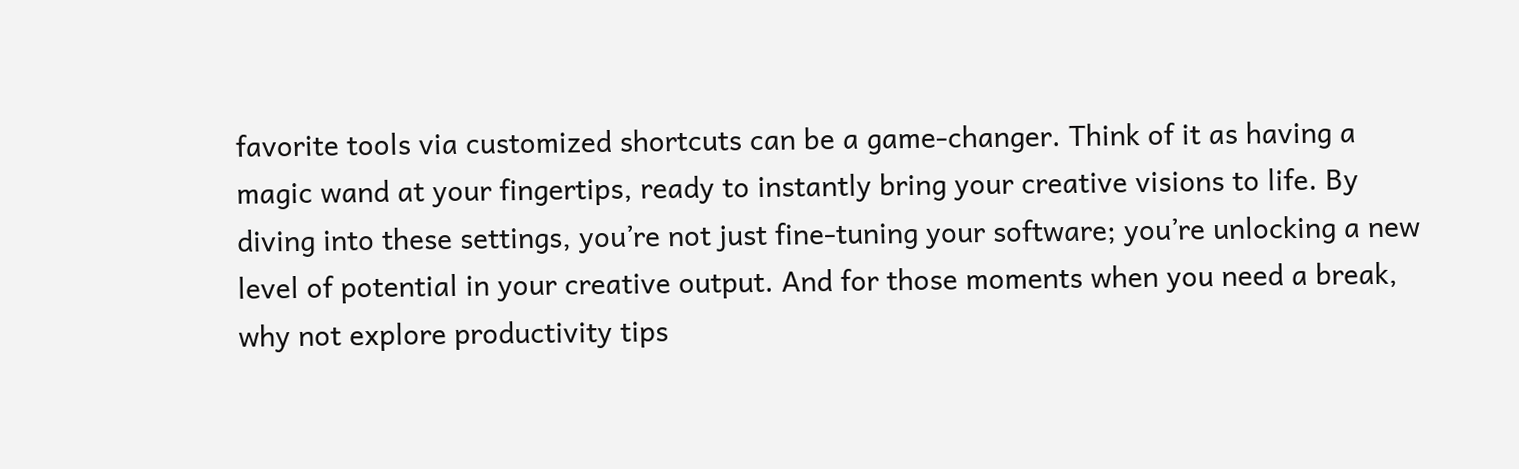favorite tools via customized shortcuts can be a game-changer. Think of it as having a magic wand at your fingertips, ready to instantly bring your creative visions to life. By diving into these settings, you’re not just fine-tuning your software; you’re unlocking a new level of potential in your creative output. And for those moments when you need a break, why not explore productivity tips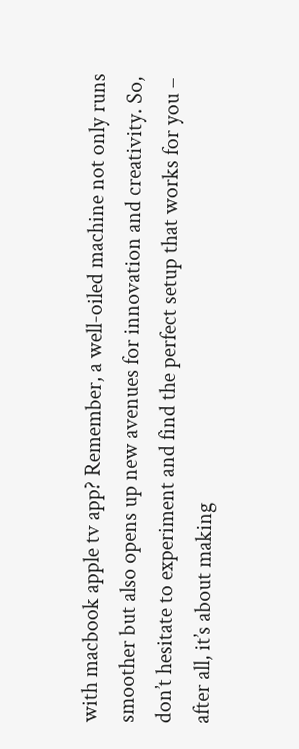with macbook apple tv app? Remember, a well-oiled machine not only runs smoother but also opens up new avenues for innovation and creativity. So, don’t hesitate to experiment and find the perfect setup that works for you – after all, it’s about making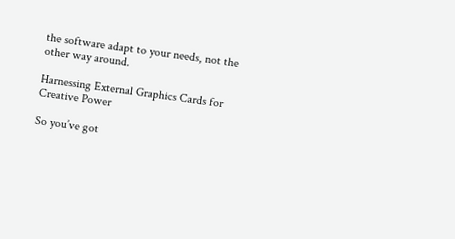the software adapt to your needs, not the other way around.

Harnessing External Graphics Cards for Creative Power

So you’ve got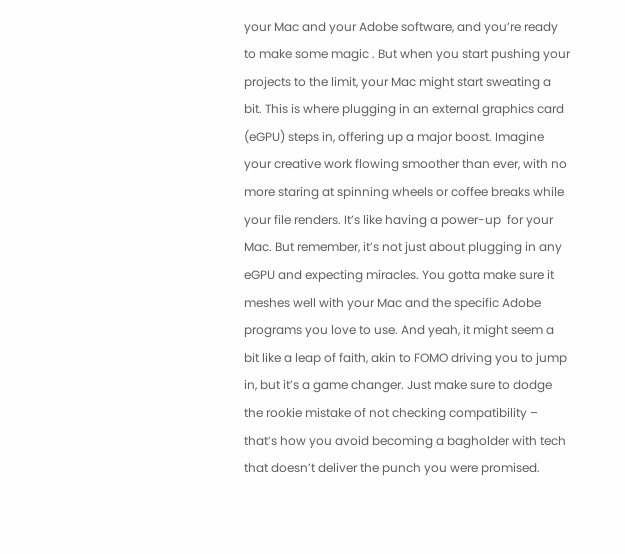your Mac and your Adobe software, and you’re ready to make some magic . But when you start pushing your projects to the limit, your Mac might start sweating a bit. This is where plugging in an external graphics card (eGPU) steps in, offering up a major boost. Imagine your creative work flowing smoother than ever, with no more staring at spinning wheels or coffee breaks while your file renders. It’s like having a power-up  for your Mac. But remember, it’s not just about plugging in any eGPU and expecting miracles. You gotta make sure it meshes well with your Mac and the specific Adobe programs you love to use. And yeah, it might seem a bit like a leap of faith, akin to FOMO driving you to jump in, but it’s a game changer. Just make sure to dodge the rookie mistake of not checking compatibility – that’s how you avoid becoming a bagholder with tech that doesn’t deliver the punch you were promised.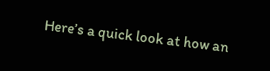Here’s a quick look at how an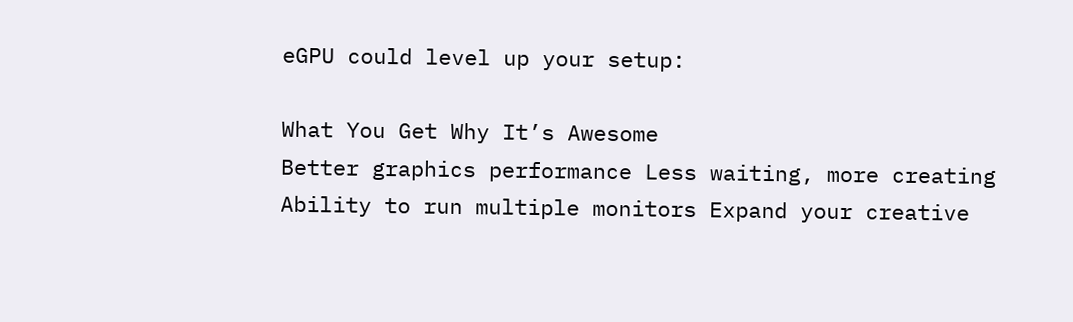eGPU could level up your setup:

What You Get Why It’s Awesome
Better graphics performance Less waiting, more creating
Ability to run multiple monitors Expand your creative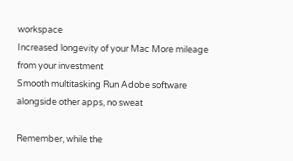workspace
Increased longevity of your Mac More mileage from your investment
Smooth multitasking Run Adobe software alongside other apps, no sweat

Remember, while the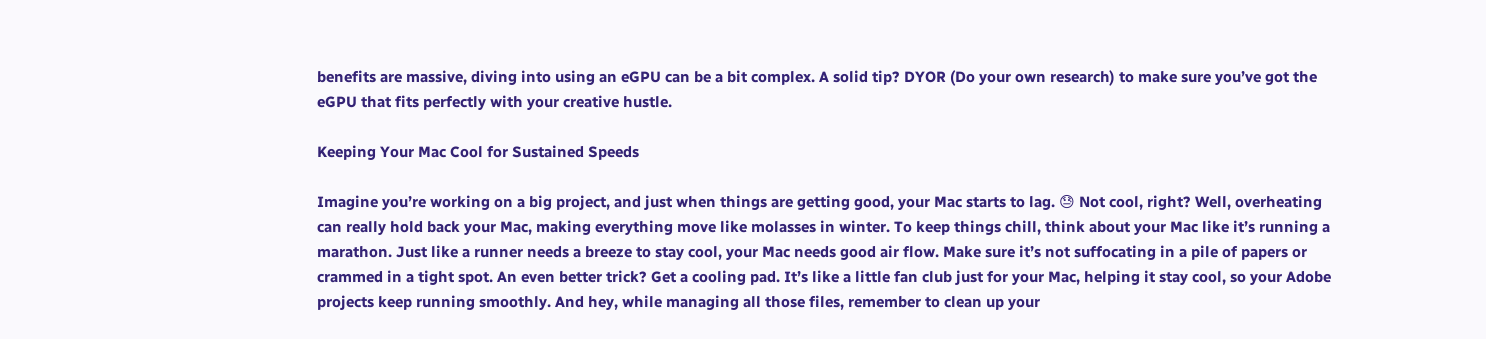benefits are massive, diving into using an eGPU can be a bit complex. A solid tip? DYOR (Do your own research) to make sure you’ve got the eGPU that fits perfectly with your creative hustle.

Keeping Your Mac Cool for Sustained Speeds

Imagine you’re working on a big project, and just when things are getting good, your Mac starts to lag. 😓 Not cool, right? Well, overheating can really hold back your Mac, making everything move like molasses in winter. To keep things chill, think about your Mac like it’s running a marathon. Just like a runner needs a breeze to stay cool, your Mac needs good air flow. Make sure it’s not suffocating in a pile of papers or crammed in a tight spot. An even better trick? Get a cooling pad. It’s like a little fan club just for your Mac, helping it stay cool, so your Adobe projects keep running smoothly. And hey, while managing all those files, remember to clean up your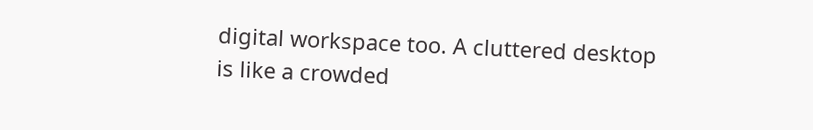digital workspace too. A cluttered desktop is like a crowded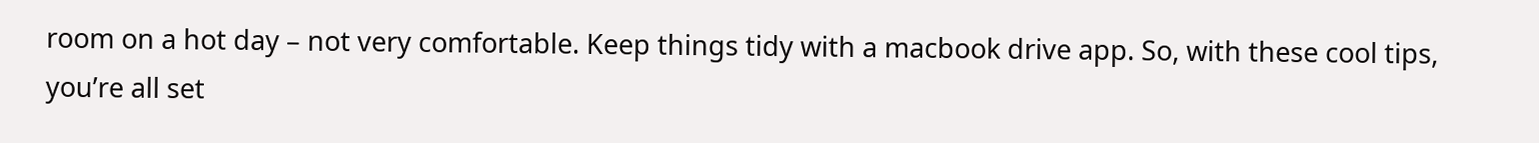room on a hot day – not very comfortable. Keep things tidy with a macbook drive app. So, with these cool tips, you’re all set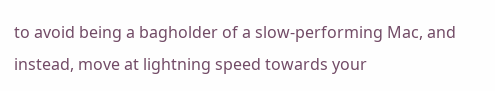to avoid being a bagholder of a slow-performing Mac, and instead, move at lightning speed towards your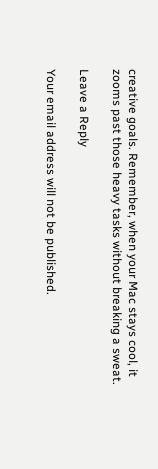creative goals. Remember, when your Mac stays cool, it zooms past those heavy tasks without breaking a sweat.

Leave a Reply

Your email address will not be published.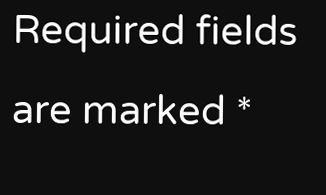Required fields are marked *